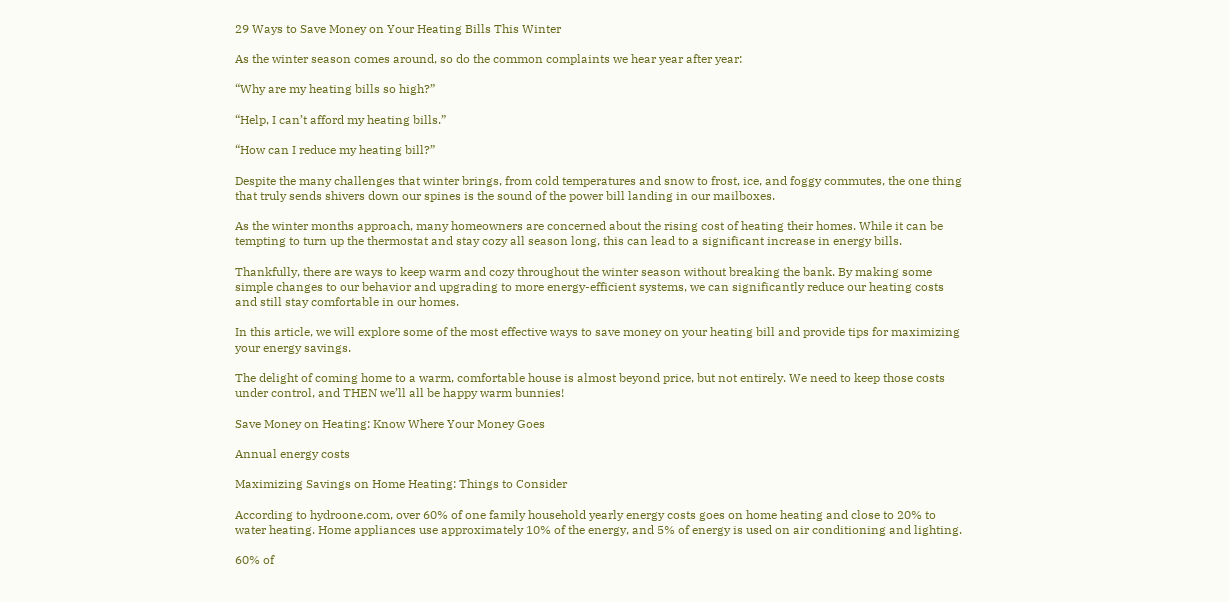29 Ways to Save Money on Your Heating Bills This Winter

As the winter season comes around, so do the common complaints we hear year after year:

“Why are my heating bills so high?”

“Help, I can’t afford my heating bills.”

“How can I reduce my heating bill?”

Despite the many challenges that winter brings, from cold temperatures and snow to frost, ice, and foggy commutes, the one thing that truly sends shivers down our spines is the sound of the power bill landing in our mailboxes.

As the winter months approach, many homeowners are concerned about the rising cost of heating their homes. While it can be tempting to turn up the thermostat and stay cozy all season long, this can lead to a significant increase in energy bills.

Thankfully, there are ways to keep warm and cozy throughout the winter season without breaking the bank. By making some simple changes to our behavior and upgrading to more energy-efficient systems, we can significantly reduce our heating costs and still stay comfortable in our homes.

In this article, we will explore some of the most effective ways to save money on your heating bill and provide tips for maximizing your energy savings.

The delight of coming home to a warm, comfortable house is almost beyond price, but not entirely. We need to keep those costs under control, and THEN we’ll all be happy warm bunnies!

Save Money on Heating: Know Where Your Money Goes

Annual energy costs

Maximizing Savings on Home Heating: Things to Consider

According to hydroone.com, over 60% of one family household yearly energy costs goes on home heating and close to 20% to water heating. Home appliances use approximately 10% of the energy, and 5% of energy is used on air conditioning and lighting.

60% of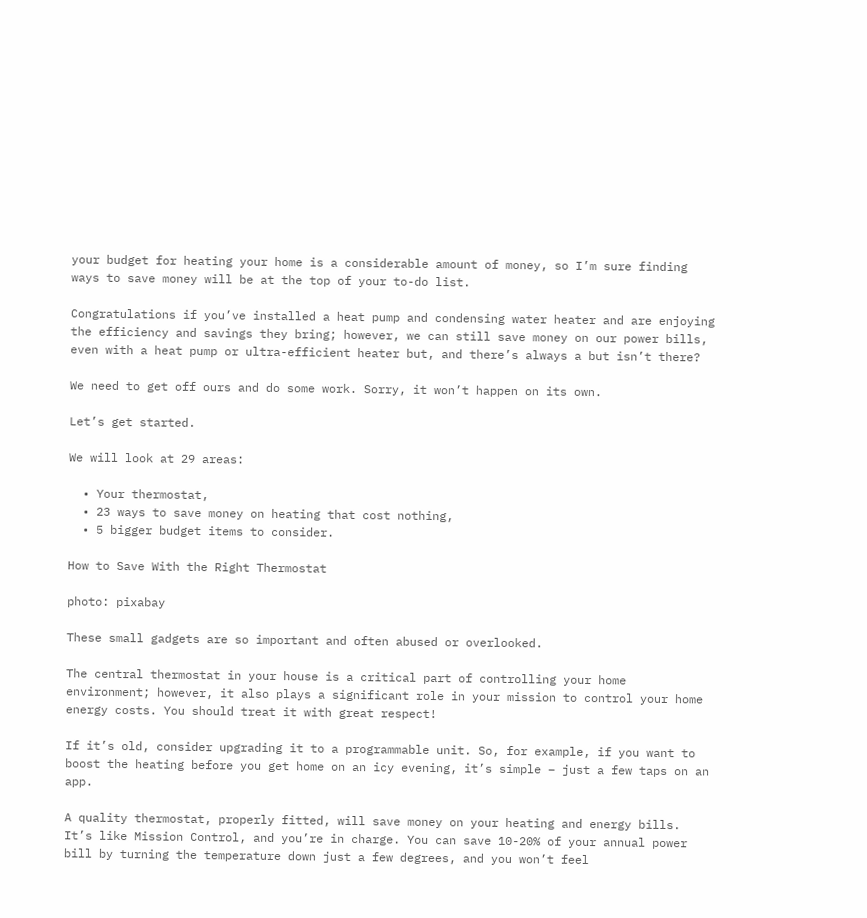your budget for heating your home is a considerable amount of money, so I’m sure finding ways to save money will be at the top of your to-do list.

Congratulations if you’ve installed a heat pump and condensing water heater and are enjoying the efficiency and savings they bring; however, we can still save money on our power bills, even with a heat pump or ultra-efficient heater but, and there’s always a but isn’t there?

We need to get off ours and do some work. Sorry, it won’t happen on its own.

Let’s get started.

We will look at 29 areas:

  • Your thermostat,
  • 23 ways to save money on heating that cost nothing,
  • 5 bigger budget items to consider.

How to Save With the Right Thermostat

photo: pixabay

These small gadgets are so important and often abused or overlooked.

The central thermostat in your house is a critical part of controlling your home environment; however, it also plays a significant role in your mission to control your home energy costs. You should treat it with great respect!

If it’s old, consider upgrading it to a programmable unit. So, for example, if you want to boost the heating before you get home on an icy evening, it’s simple – just a few taps on an app.

A quality thermostat, properly fitted, will save money on your heating and energy bills. It’s like Mission Control, and you’re in charge. You can save 10-20% of your annual power bill by turning the temperature down just a few degrees, and you won’t feel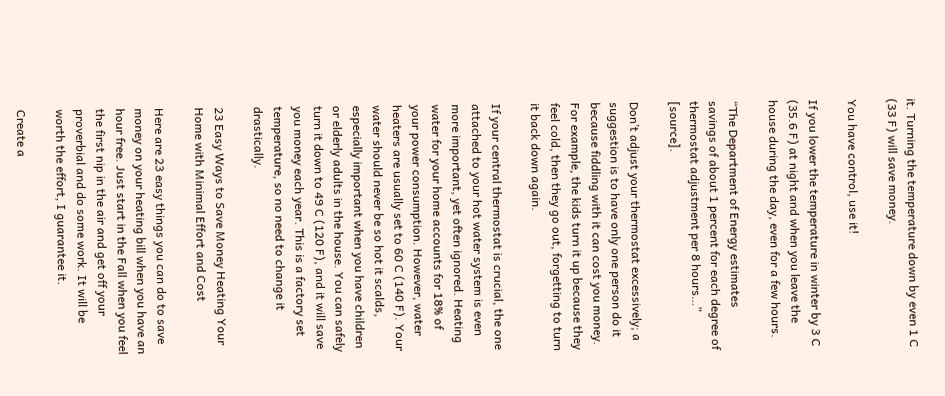it. Turning the temperature down by even 1 C (33 F) will save money.

You have control, use it!

If you lower the temperature in winter by 3 C (35.6 F) at night and when you leave the house during the day, even for a few hours.

“The Department of Energy estimates savings of about 1 percent for each degree of thermostat adjustment per 8 hours…” [source].

Don’t adjust your thermostat excessively; a suggestion is to have only one person do it because fiddling with it can cost you money. For example, the kids turn it up because they feel cold, then they go out, forgetting to turn it back down again.

If your central thermostat is crucial, the one attached to your hot water system is even more important, yet often ignored. Heating water for your home accounts for 18% of your power consumption. However, water heaters are usually set to 60 C (140 F). Your water should never be so hot it scalds, especially important when you have children or elderly adults in the house. You can safely turn it down to 49 C (120 F), and it will save you money each year. This is a factory set temperature, so no need to change it drastically.

23 Easy Ways to Save Money Heating Your Home with Minimal Effort and Cost

Here are 23 easy things you can do to save money on your heating bill when you have an hour free. Just start in the Fall when you feel the first nip in the air and get off your proverbial and do some work. It will be worth the effort, I guarantee it.

Create a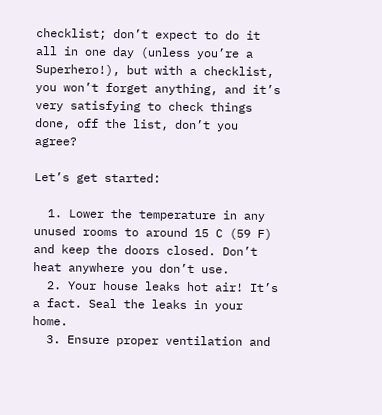checklist; don’t expect to do it all in one day (unless you’re a Superhero!), but with a checklist, you won’t forget anything, and it’s very satisfying to check things done, off the list, don’t you agree?

Let’s get started:

  1. Lower the temperature in any unused rooms to around 15 C (59 F) and keep the doors closed. Don’t heat anywhere you don’t use.
  2. Your house leaks hot air! It’s a fact. Seal the leaks in your home.
  3. Ensure proper ventilation and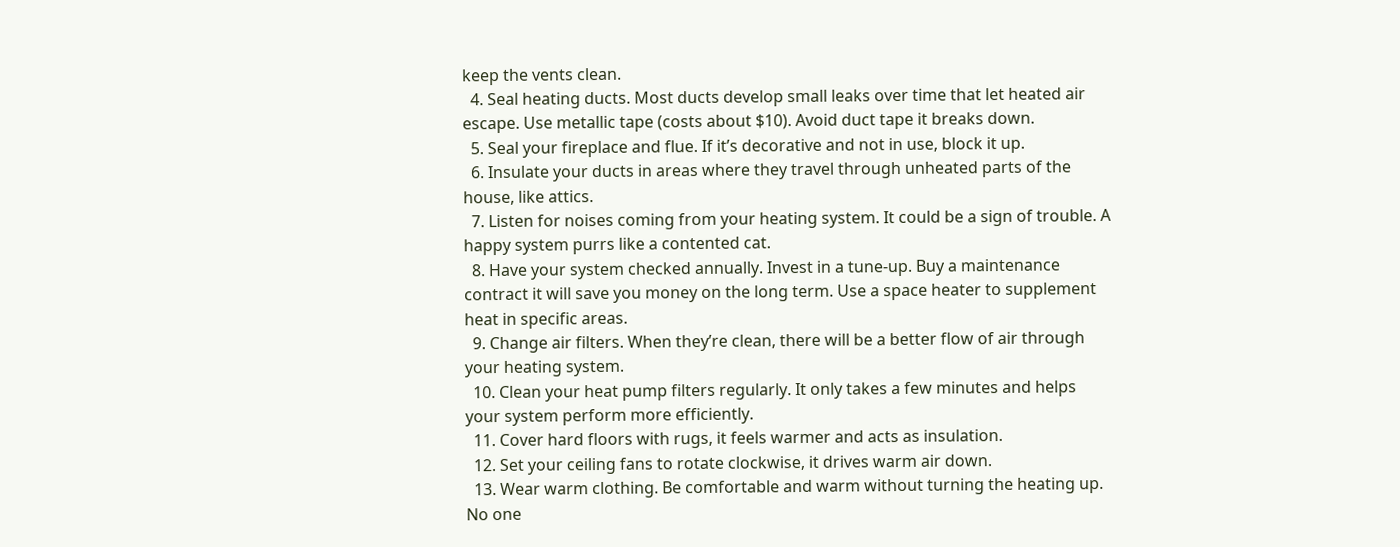keep the vents clean.
  4. Seal heating ducts. Most ducts develop small leaks over time that let heated air escape. Use metallic tape (costs about $10). Avoid duct tape it breaks down.
  5. Seal your fireplace and flue. If it’s decorative and not in use, block it up.
  6. Insulate your ducts in areas where they travel through unheated parts of the house, like attics.
  7. Listen for noises coming from your heating system. It could be a sign of trouble. A happy system purrs like a contented cat.
  8. Have your system checked annually. Invest in a tune-up. Buy a maintenance contract it will save you money on the long term. Use a space heater to supplement heat in specific areas.
  9. Change air filters. When they’re clean, there will be a better flow of air through your heating system.
  10. Clean your heat pump filters regularly. It only takes a few minutes and helps your system perform more efficiently.
  11. Cover hard floors with rugs, it feels warmer and acts as insulation.
  12. Set your ceiling fans to rotate clockwise, it drives warm air down.
  13. Wear warm clothing. Be comfortable and warm without turning the heating up. No one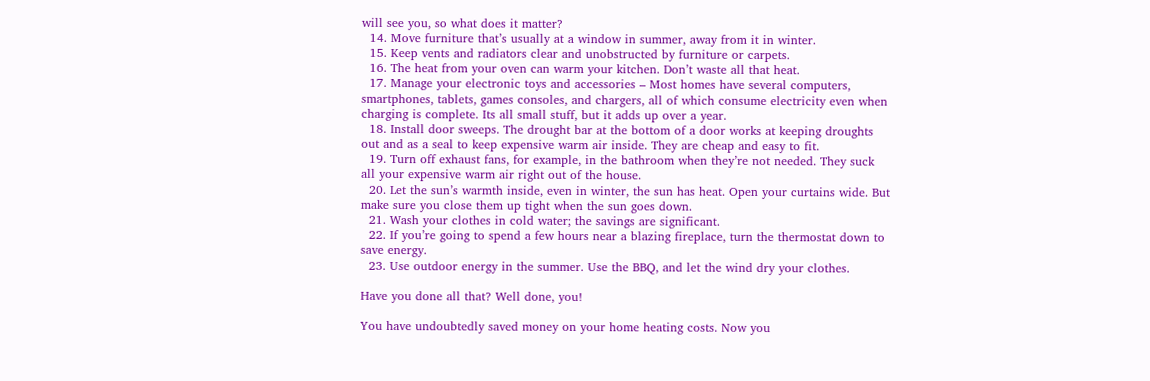will see you, so what does it matter?
  14. Move furniture that’s usually at a window in summer, away from it in winter.
  15. Keep vents and radiators clear and unobstructed by furniture or carpets.
  16. The heat from your oven can warm your kitchen. Don’t waste all that heat.
  17. Manage your electronic toys and accessories – Most homes have several computers, smartphones, tablets, games consoles, and chargers, all of which consume electricity even when charging is complete. Its all small stuff, but it adds up over a year.
  18. Install door sweeps. The drought bar at the bottom of a door works at keeping droughts out and as a seal to keep expensive warm air inside. They are cheap and easy to fit.
  19. Turn off exhaust fans, for example, in the bathroom when they’re not needed. They suck all your expensive warm air right out of the house.
  20. Let the sun’s warmth inside, even in winter, the sun has heat. Open your curtains wide. But make sure you close them up tight when the sun goes down.
  21. Wash your clothes in cold water; the savings are significant.
  22. If you’re going to spend a few hours near a blazing fireplace, turn the thermostat down to save energy.
  23. Use outdoor energy in the summer. Use the BBQ, and let the wind dry your clothes.

Have you done all that? Well done, you!

You have undoubtedly saved money on your home heating costs. Now you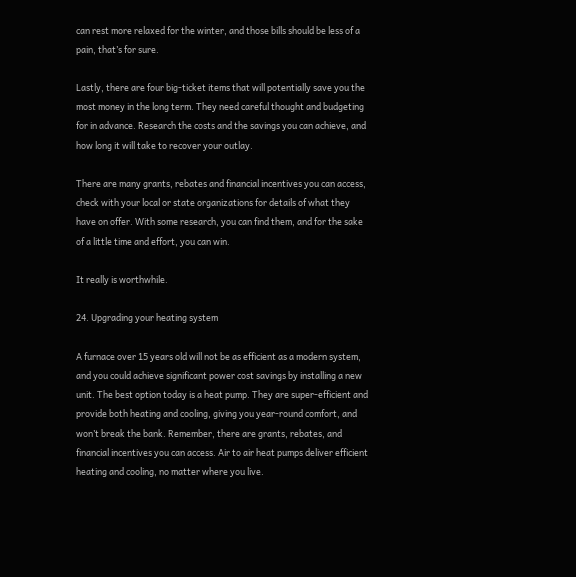can rest more relaxed for the winter, and those bills should be less of a pain, that’s for sure.

Lastly, there are four big-ticket items that will potentially save you the most money in the long term. They need careful thought and budgeting for in advance. Research the costs and the savings you can achieve, and how long it will take to recover your outlay.

There are many grants, rebates and financial incentives you can access, check with your local or state organizations for details of what they have on offer. With some research, you can find them, and for the sake of a little time and effort, you can win.

It really is worthwhile.

24. Upgrading your heating system

A furnace over 15 years old will not be as efficient as a modern system, and you could achieve significant power cost savings by installing a new unit. The best option today is a heat pump. They are super-efficient and provide both heating and cooling, giving you year-round comfort, and won’t break the bank. Remember, there are grants, rebates, and financial incentives you can access. Air to air heat pumps deliver efficient heating and cooling, no matter where you live.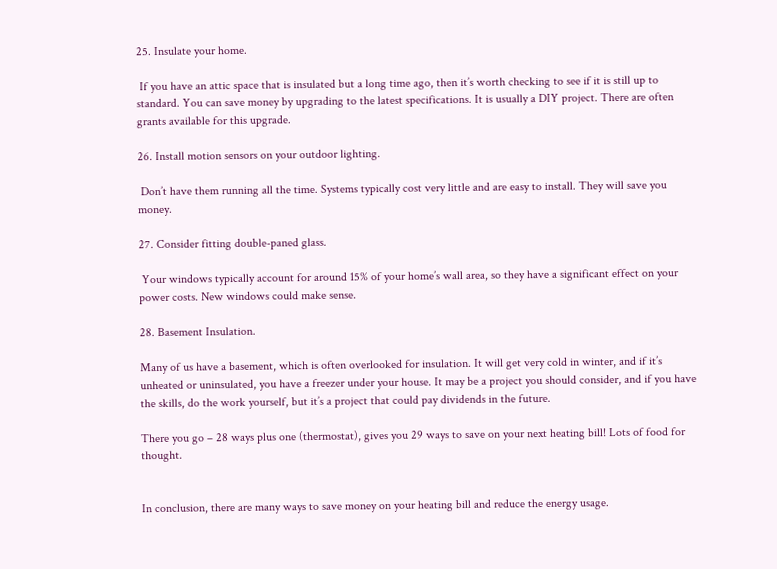25. Insulate your home.

 If you have an attic space that is insulated but a long time ago, then it’s worth checking to see if it is still up to standard. You can save money by upgrading to the latest specifications. It is usually a DIY project. There are often grants available for this upgrade.

26. Install motion sensors on your outdoor lighting.

 Don’t have them running all the time. Systems typically cost very little and are easy to install. They will save you money.

27. Consider fitting double-paned glass.

 Your windows typically account for around 15% of your home’s wall area, so they have a significant effect on your power costs. New windows could make sense.

28. Basement Insulation.

Many of us have a basement, which is often overlooked for insulation. It will get very cold in winter, and if it’s unheated or uninsulated, you have a freezer under your house. It may be a project you should consider, and if you have the skills, do the work yourself, but it’s a project that could pay dividends in the future.

There you go – 28 ways plus one (thermostat), gives you 29 ways to save on your next heating bill! Lots of food for thought.


In conclusion, there are many ways to save money on your heating bill and reduce the energy usage.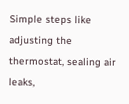Simple steps like adjusting the thermostat, sealing air leaks,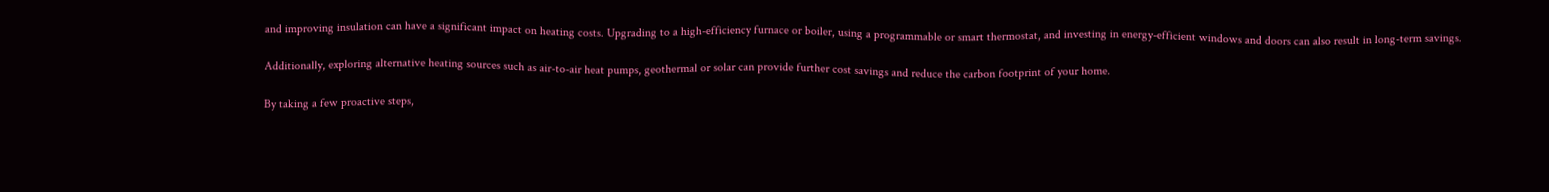and improving insulation can have a significant impact on heating costs. Upgrading to a high-efficiency furnace or boiler, using a programmable or smart thermostat, and investing in energy-efficient windows and doors can also result in long-term savings.

Additionally, exploring alternative heating sources such as air-to-air heat pumps, geothermal or solar can provide further cost savings and reduce the carbon footprint of your home.

By taking a few proactive steps,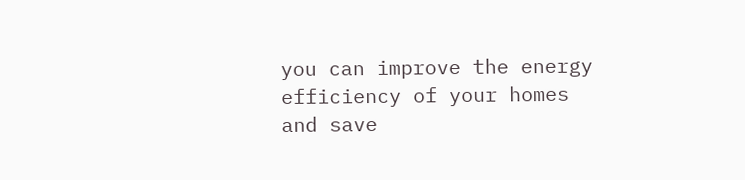you can improve the energy efficiency of your homes and save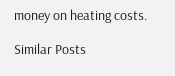money on heating costs.

Similar Posts